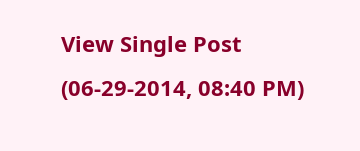View Single Post
(06-29-2014, 08:40 PM)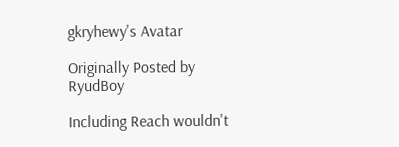gkryhewy's Avatar

Originally Posted by RyudBoy

Including Reach wouldn't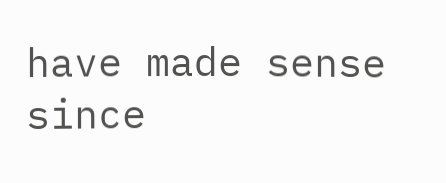have made sense since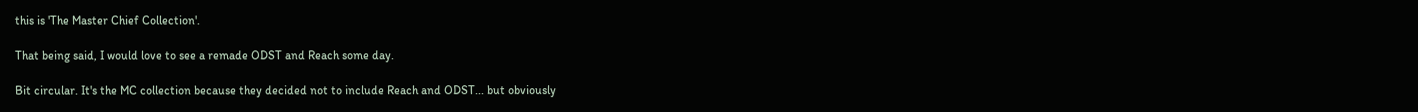this is 'The Master Chief Collection'.

That being said, I would love to see a remade ODST and Reach some day.

Bit circular. It's the MC collection because they decided not to include Reach and ODST... but obviously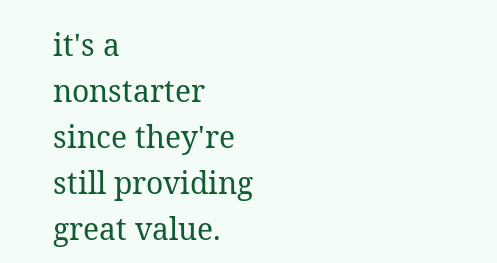it's a nonstarter since they're still providing great value.